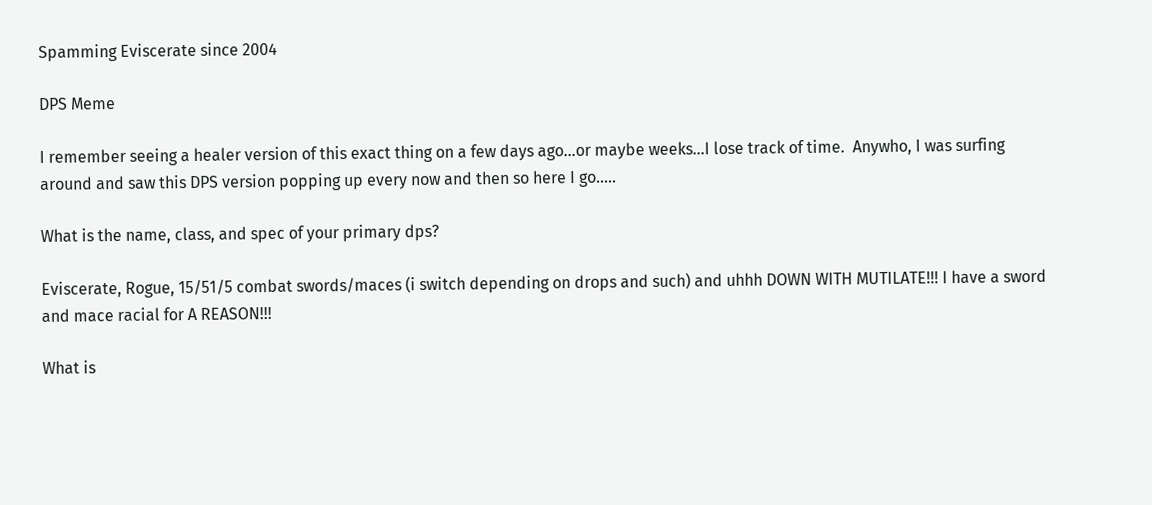Spamming Eviscerate since 2004

DPS Meme

I remember seeing a healer version of this exact thing on a few days ago…or maybe weeks…I lose track of time.  Anywho, I was surfing around and saw this DPS version popping up every now and then so here I go…..

What is the name, class, and spec of your primary dps?

Eviscerate, Rogue, 15/51/5 combat swords/maces (i switch depending on drops and such) and uhhh DOWN WITH MUTILATE!!! I have a sword and mace racial for A REASON!!!

What is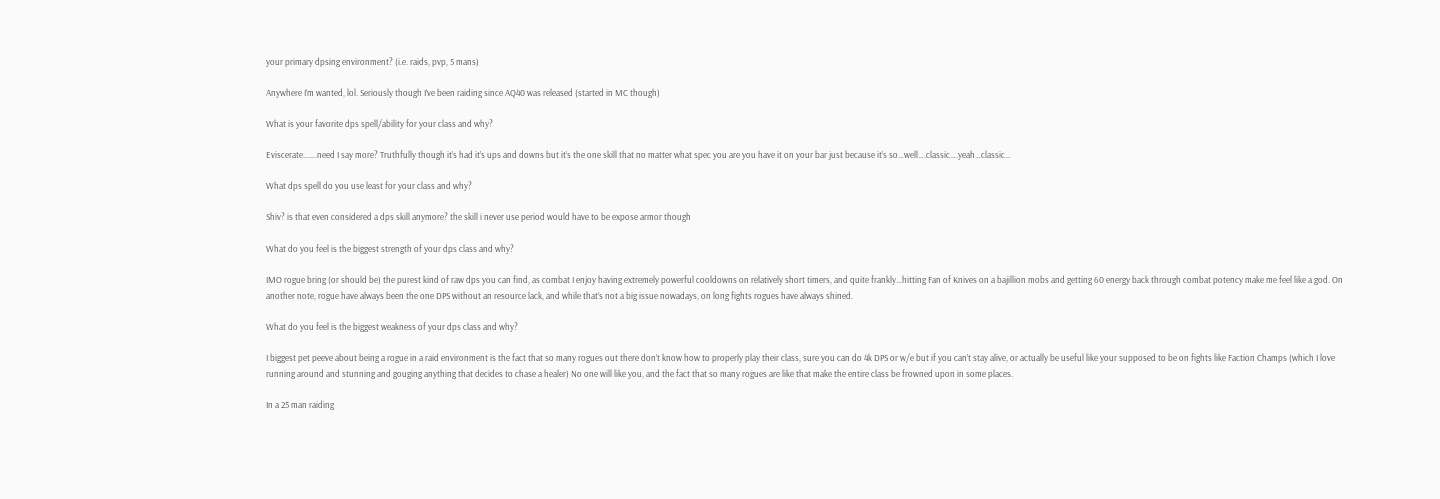your primary dpsing environment? (i.e. raids, pvp, 5 mans)

Anywhere I’m wanted, lol. Seriously though I’ve been raiding since AQ40 was released (started in MC though)

What is your favorite dps spell/ability for your class and why?

Eviscerate…….need I say more? Truthfully though it’s had it’s ups and downs but it’s the one skill that no matter what spec you are you have it on your bar just because it’s so…well….classic….yeah…classic…

What dps spell do you use least for your class and why?

Shiv? is that even considered a dps skill anymore? the skill i never use period would have to be expose armor though

What do you feel is the biggest strength of your dps class and why?

IMO rogue bring (or should be) the purest kind of raw dps you can find, as combat I enjoy having extremely powerful cooldowns on relatively short timers, and quite frankly…hitting Fan of Knives on a bajillion mobs and getting 60 energy back through combat potency make me feel like a god. On another note, rogue have always been the one DPS without an resource lack, and while that’s not a big issue nowadays, on long fights rogues have always shined.

What do you feel is the biggest weakness of your dps class and why?

I biggest pet peeve about being a rogue in a raid environment is the fact that so many rogues out there don’t know how to properly play their class, sure you can do 4k DPS or w/e but if you can’t stay alive, or actually be useful like your supposed to be on fights like Faction Champs (which I love running around and stunning and gouging anything that decides to chase a healer) No one will like you, and the fact that so many rogues are like that make the entire class be frowned upon in some places.

In a 25 man raiding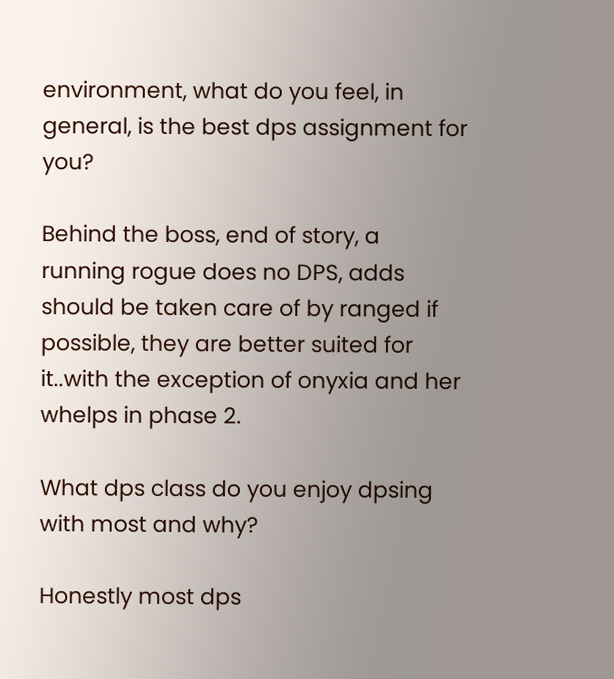environment, what do you feel, in general, is the best dps assignment for you?

Behind the boss, end of story, a running rogue does no DPS, adds should be taken care of by ranged if possible, they are better suited for it..with the exception of onyxia and her whelps in phase 2.

What dps class do you enjoy dpsing with most and why?

Honestly most dps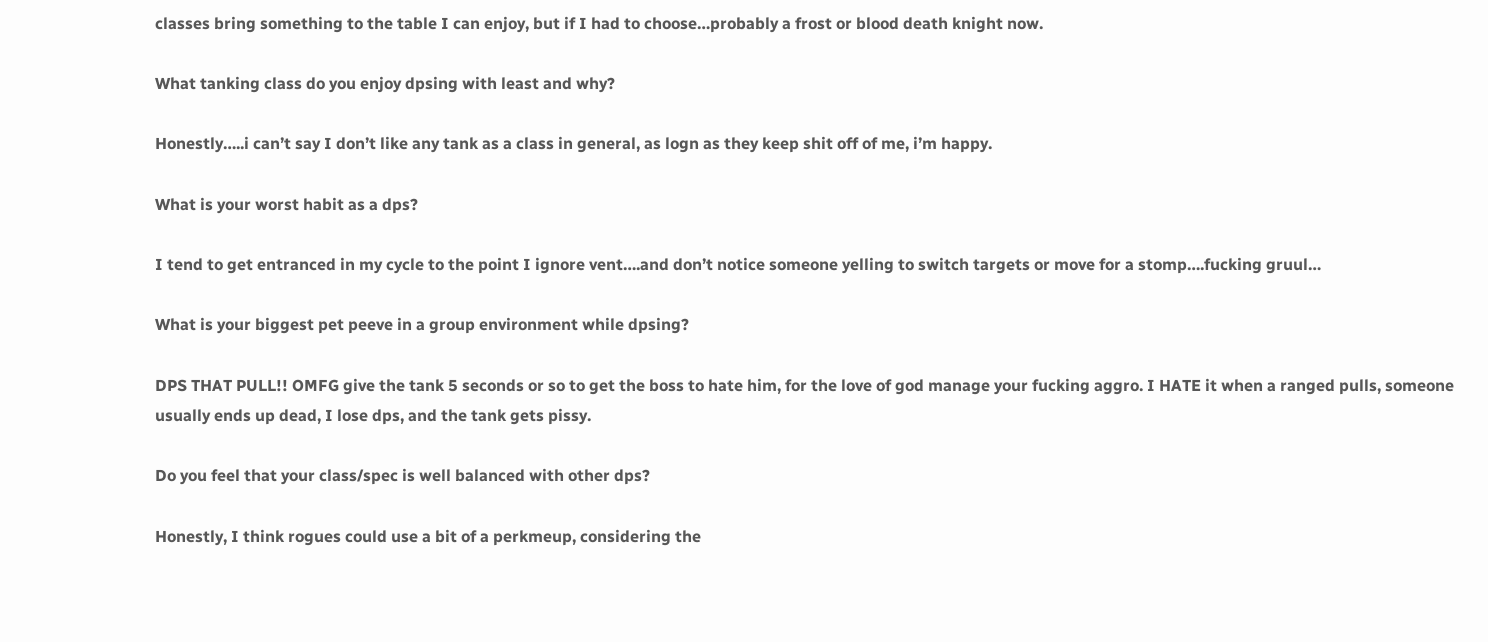classes bring something to the table I can enjoy, but if I had to choose…probably a frost or blood death knight now.

What tanking class do you enjoy dpsing with least and why?

Honestly…..i can’t say I don’t like any tank as a class in general, as logn as they keep shit off of me, i’m happy.

What is your worst habit as a dps?

I tend to get entranced in my cycle to the point I ignore vent….and don’t notice someone yelling to switch targets or move for a stomp….fucking gruul…

What is your biggest pet peeve in a group environment while dpsing?

DPS THAT PULL!! OMFG give the tank 5 seconds or so to get the boss to hate him, for the love of god manage your fucking aggro. I HATE it when a ranged pulls, someone usually ends up dead, I lose dps, and the tank gets pissy.

Do you feel that your class/spec is well balanced with other dps?

Honestly, I think rogues could use a bit of a perkmeup, considering the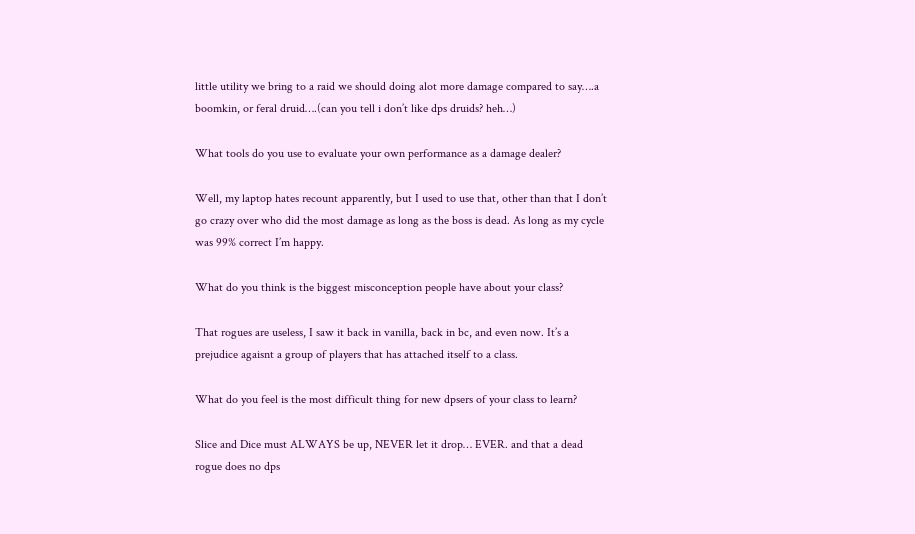little utility we bring to a raid we should doing alot more damage compared to say….a boomkin, or feral druid….(can you tell i don’t like dps druids? heh…)

What tools do you use to evaluate your own performance as a damage dealer?

Well, my laptop hates recount apparently, but I used to use that, other than that I don’t go crazy over who did the most damage as long as the boss is dead. As long as my cycle was 99% correct I’m happy.

What do you think is the biggest misconception people have about your class?

That rogues are useless, I saw it back in vanilla, back in bc, and even now. It’s a prejudice agaisnt a group of players that has attached itself to a class.

What do you feel is the most difficult thing for new dpsers of your class to learn?

Slice and Dice must ALWAYS be up, NEVER let it drop… EVER. and that a dead rogue does no dps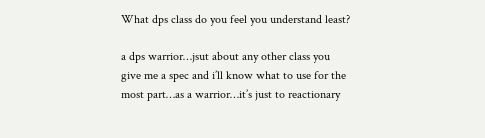What dps class do you feel you understand least?

a dps warrior…jsut about any other class you give me a spec and i’ll know what to use for the most part…as a warrior…it’s just to reactionary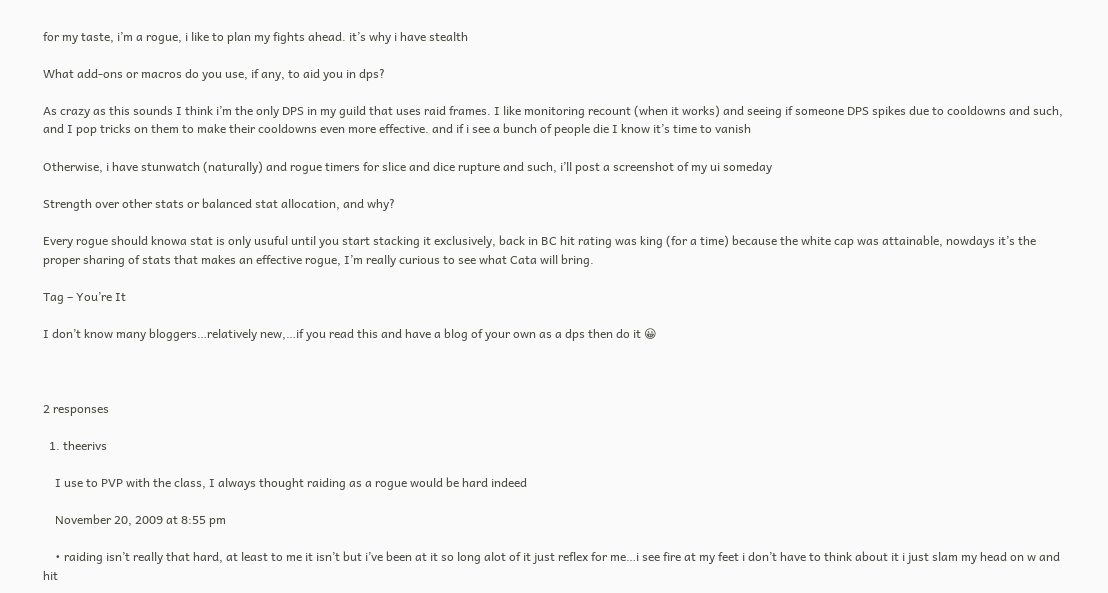for my taste, i’m a rogue, i like to plan my fights ahead. it’s why i have stealth

What add-ons or macros do you use, if any, to aid you in dps?

As crazy as this sounds I think i’m the only DPS in my guild that uses raid frames. I like monitoring recount (when it works) and seeing if someone DPS spikes due to cooldowns and such, and I pop tricks on them to make their cooldowns even more effective. and if i see a bunch of people die I know it’s time to vanish

Otherwise, i have stunwatch (naturally) and rogue timers for slice and dice rupture and such, i’ll post a screenshot of my ui someday

Strength over other stats or balanced stat allocation, and why?

Every rogue should knowa stat is only usuful until you start stacking it exclusively, back in BC hit rating was king (for a time) because the white cap was attainable, nowdays it’s the proper sharing of stats that makes an effective rogue, I’m really curious to see what Cata will bring.

Tag – You’re It

I don’t know many bloggers…relatively new,…if you read this and have a blog of your own as a dps then do it 😀



2 responses

  1. theerivs

    I use to PVP with the class, I always thought raiding as a rogue would be hard indeed

    November 20, 2009 at 8:55 pm

    • raiding isn’t really that hard, at least to me it isn’t but i’ve been at it so long alot of it just reflex for me…i see fire at my feet i don’t have to think about it i just slam my head on w and hit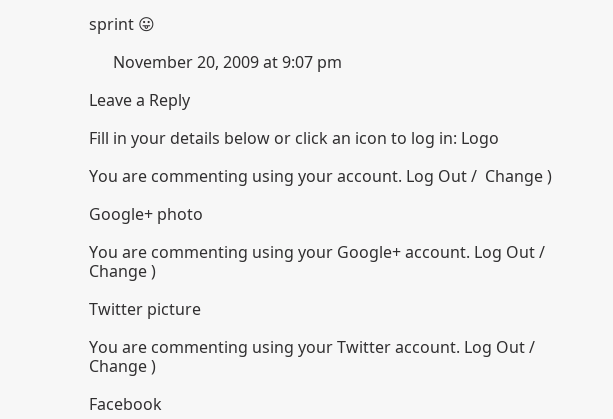sprint 😛

      November 20, 2009 at 9:07 pm

Leave a Reply

Fill in your details below or click an icon to log in: Logo

You are commenting using your account. Log Out /  Change )

Google+ photo

You are commenting using your Google+ account. Log Out /  Change )

Twitter picture

You are commenting using your Twitter account. Log Out /  Change )

Facebook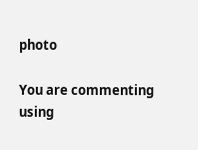photo

You are commenting using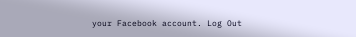your Facebook account. Log Out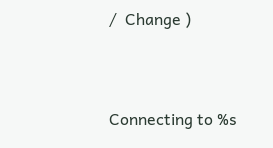/  Change )


Connecting to %s